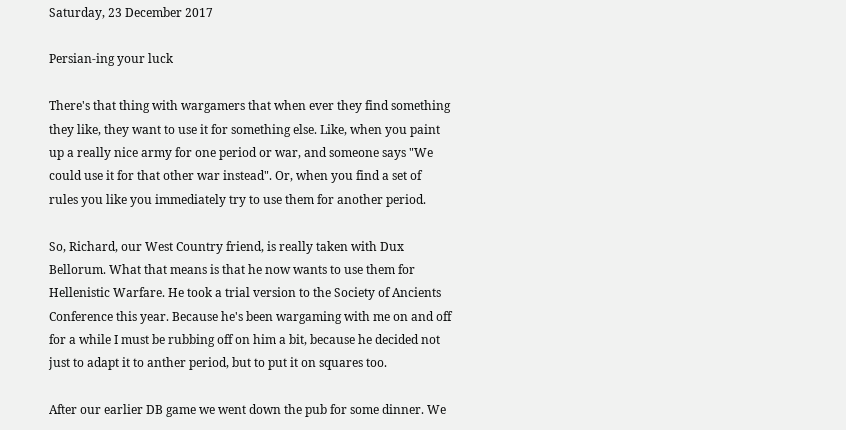Saturday, 23 December 2017

Persian-ing your luck

There's that thing with wargamers that when ever they find something they like, they want to use it for something else. Like, when you paint up a really nice army for one period or war, and someone says "We could use it for that other war instead". Or, when you find a set of rules you like you immediately try to use them for another period.

So, Richard, our West Country friend, is really taken with Dux Bellorum. What that means is that he now wants to use them for Hellenistic Warfare. He took a trial version to the Society of Ancients Conference this year. Because he's been wargaming with me on and off for a while I must be rubbing off on him a bit, because he decided not just to adapt it to anther period, but to put it on squares too.

After our earlier DB game we went down the pub for some dinner. We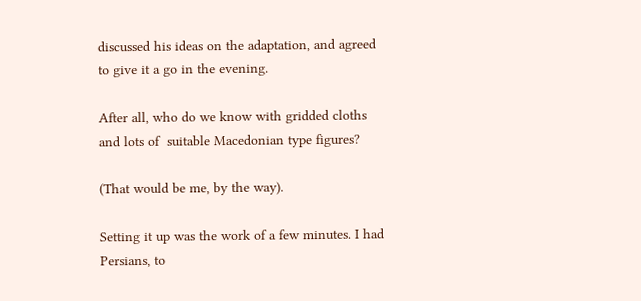discussed his ideas on the adaptation, and agreed to give it a go in the evening.

After all, who do we know with gridded cloths and lots of  suitable Macedonian type figures?

(That would be me, by the way).

Setting it up was the work of a few minutes. I had Persians, to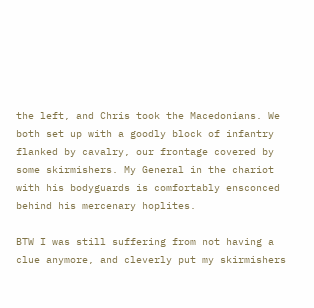the left, and Chris took the Macedonians. We both set up with a goodly block of infantry flanked by cavalry, our frontage covered by some skirmishers. My General in the chariot with his bodyguards is comfortably ensconced behind his mercenary hoplites.

BTW I was still suffering from not having a clue anymore, and cleverly put my skirmishers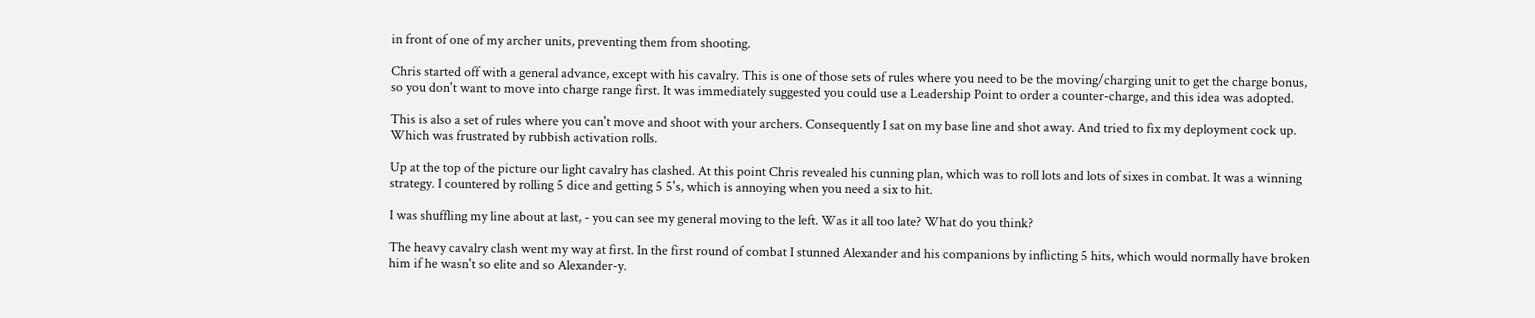in front of one of my archer units, preventing them from shooting.

Chris started off with a general advance, except with his cavalry. This is one of those sets of rules where you need to be the moving/charging unit to get the charge bonus, so you don't want to move into charge range first. It was immediately suggested you could use a Leadership Point to order a counter-charge, and this idea was adopted.

This is also a set of rules where you can't move and shoot with your archers. Consequently I sat on my base line and shot away. And tried to fix my deployment cock up. Which was frustrated by rubbish activation rolls.

Up at the top of the picture our light cavalry has clashed. At this point Chris revealed his cunning plan, which was to roll lots and lots of sixes in combat. It was a winning strategy. I countered by rolling 5 dice and getting 5 5's, which is annoying when you need a six to hit.

I was shuffling my line about at last, - you can see my general moving to the left. Was it all too late? What do you think?

The heavy cavalry clash went my way at first. In the first round of combat I stunned Alexander and his companions by inflicting 5 hits, which would normally have broken him if he wasn't so elite and so Alexander-y.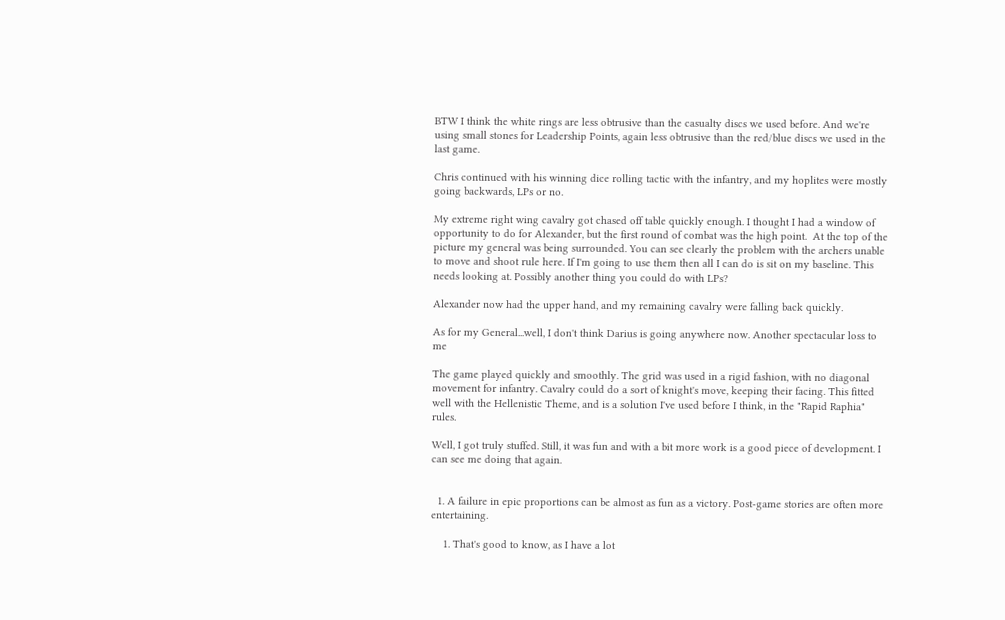BTW I think the white rings are less obtrusive than the casualty discs we used before. And we're using small stones for Leadership Points, again less obtrusive than the red/blue discs we used in the last game.

Chris continued with his winning dice rolling tactic with the infantry, and my hoplites were mostly going backwards, LPs or no.

My extreme right wing cavalry got chased off table quickly enough. I thought I had a window of opportunity to do for Alexander, but the first round of combat was the high point.  At the top of the picture my general was being surrounded. You can see clearly the problem with the archers unable to move and shoot rule here. If I'm going to use them then all I can do is sit on my baseline. This needs looking at. Possibly another thing you could do with LPs?

Alexander now had the upper hand, and my remaining cavalry were falling back quickly.

As for my General...well, I don't think Darius is going anywhere now. Another spectacular loss to me

The game played quickly and smoothly. The grid was used in a rigid fashion, with no diagonal movement for infantry. Cavalry could do a sort of knight's move, keeping their facing. This fitted well with the Hellenistic Theme, and is a solution I've used before I think, in the "Rapid Raphia" rules.

Well, I got truly stuffed. Still, it was fun and with a bit more work is a good piece of development. I can see me doing that again.


  1. A failure in epic proportions can be almost as fun as a victory. Post-game stories are often more entertaining.

    1. That's good to know, as I have a lot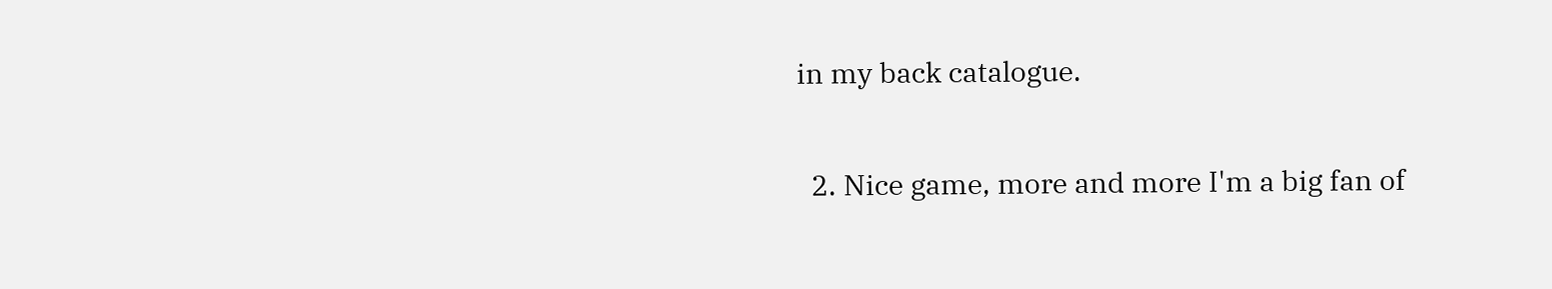in my back catalogue.

  2. Nice game, more and more I'm a big fan of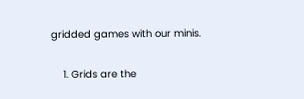gridded games with our minis.

    1. Grids are the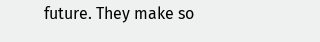future. They make so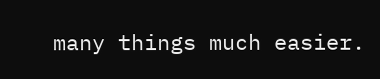many things much easier.